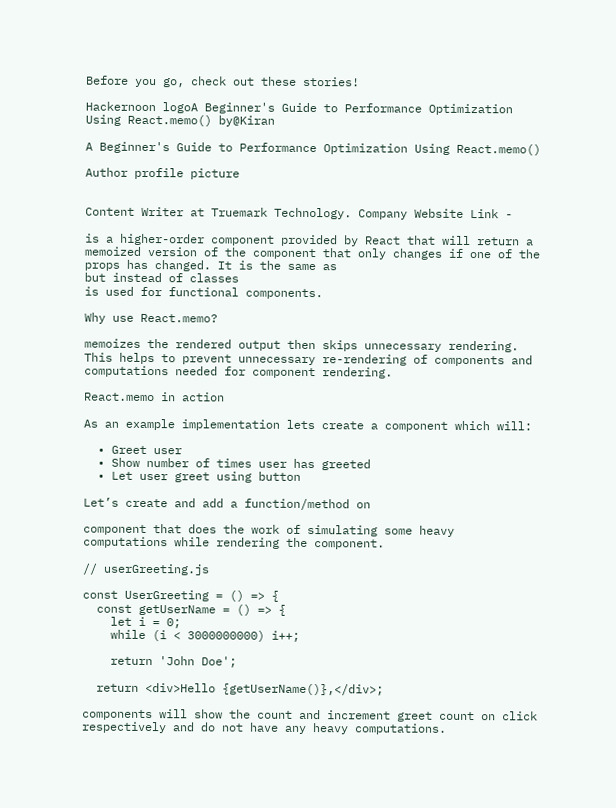Before you go, check out these stories!

Hackernoon logoA Beginner's Guide to Performance Optimization Using React.memo() by@Kiran

A Beginner's Guide to Performance Optimization Using React.memo()

Author profile picture


Content Writer at Truemark Technology. Company Website Link -

is a higher-order component provided by React that will return a memoized version of the component that only changes if one of the props has changed. It is the same as
but instead of classes
is used for functional components.

Why use React.memo?

memoizes the rendered output then skips unnecessary rendering. This helps to prevent unnecessary re-rendering of components and computations needed for component rendering.

React.memo in action

As an example implementation lets create a component which will:

  • Greet user
  • Show number of times user has greeted
  • Let user greet using button

Let’s create and add a function/method on

component that does the work of simulating some heavy computations while rendering the component.

// userGreeting.js

const UserGreeting = () => {
  const getUserName = () => {
    let i = 0;
    while (i < 3000000000) i++;

    return 'John Doe';

  return <div>Hello {getUserName()},</div>;

components will show the count and increment greet count on click respectively and do not have any heavy computations.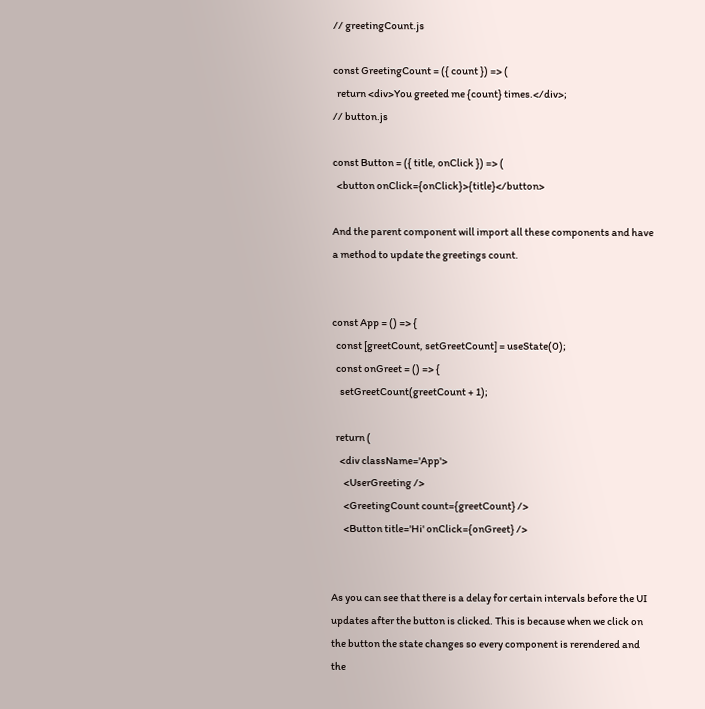// greetingCount.js

const GreetingCount = ({ count }) => (
  return <div>You greeted me {count} times.</div>;
// button.js

const Button = ({ title, onClick }) => (
  <button onClick={onClick}>{title}</button>

And the parent component will import all these components and have a method to update the greetings count.


const App = () => {
  const [greetCount, setGreetCount] = useState(0);
  const onGreet = () => {
    setGreetCount(greetCount + 1);

  return (
    <div className='App'>
      <UserGreeting />
      <GreetingCount count={greetCount} />
      <Button title='Hi' onClick={onGreet} />


As you can see that there is a delay for certain intervals before the UI updates after the button is clicked. This is because when we click on the button the state changes so every component is rerendered and the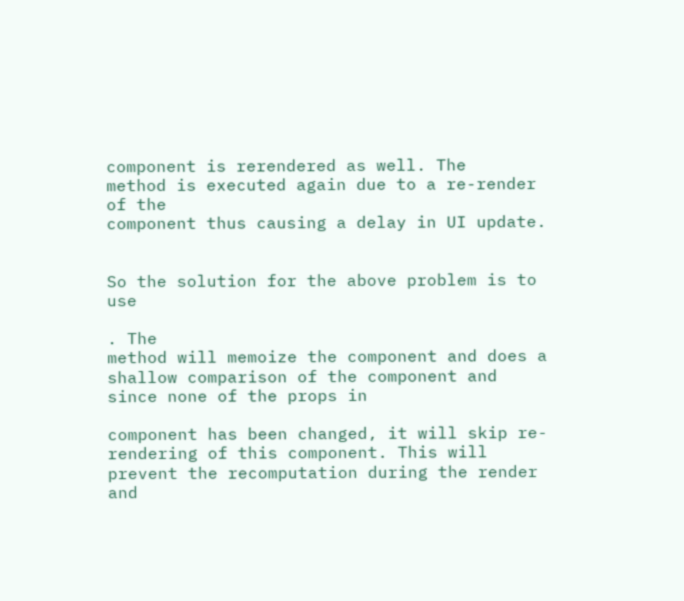component is rerendered as well. The
method is executed again due to a re-render of the
component thus causing a delay in UI update.


So the solution for the above problem is to use

. The
method will memoize the component and does a shallow comparison of the component and since none of the props in

component has been changed, it will skip re-rendering of this component. This will prevent the recomputation during the render and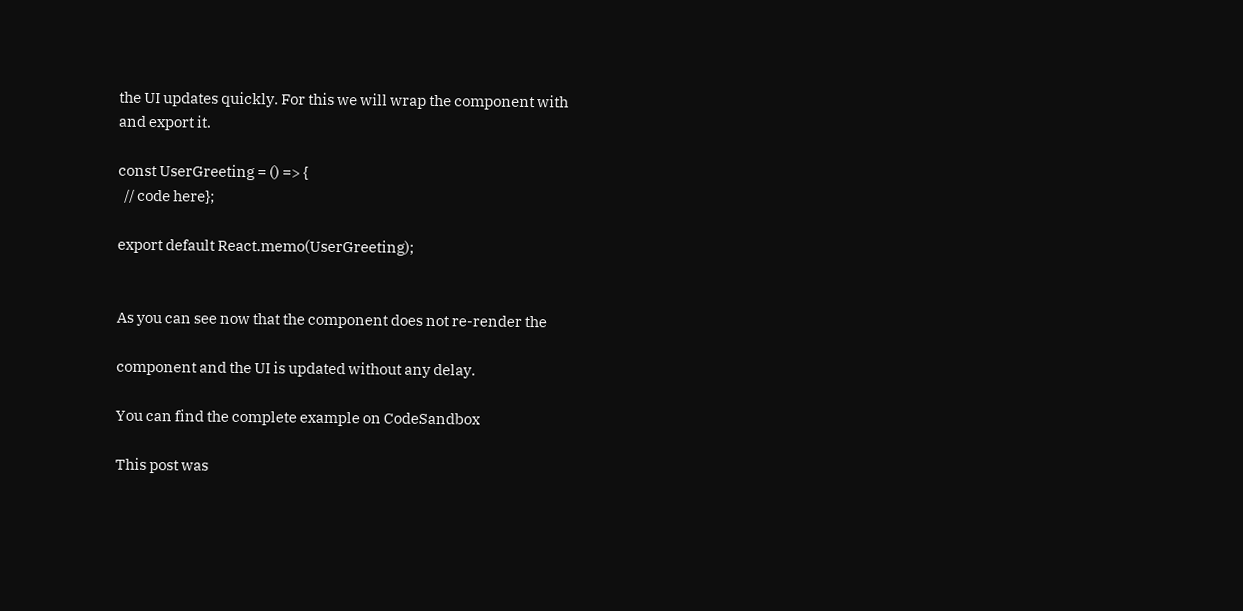the UI updates quickly. For this we will wrap the component with
and export it.

const UserGreeting = () => {
  // code here};

export default React.memo(UserGreeting);


As you can see now that the component does not re-render the

component and the UI is updated without any delay.

You can find the complete example on CodeSandbox

This post was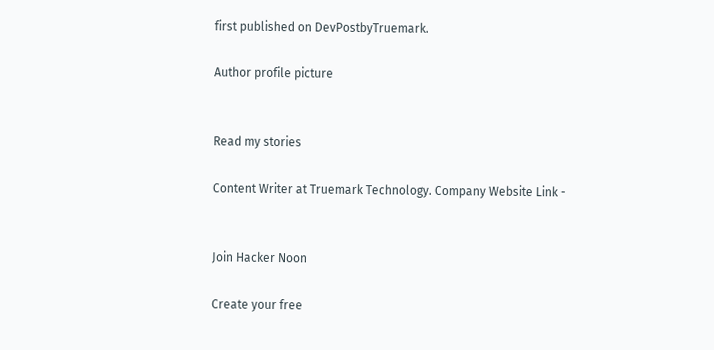first published on DevPostbyTruemark.

Author profile picture


Read my stories

Content Writer at Truemark Technology. Company Website Link -


Join Hacker Noon

Create your free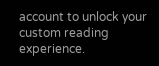account to unlock your custom reading experience.